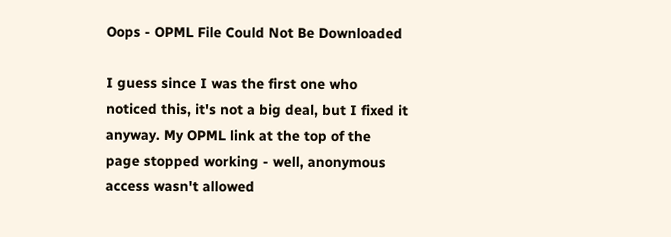Oops - OPML File Could Not Be Downloaded

I guess since I was the first one who noticed this, it's not a big deal, but I fixed it anyway. My OPML link at the top of the page stopped working - well, anonymous access wasn't allowed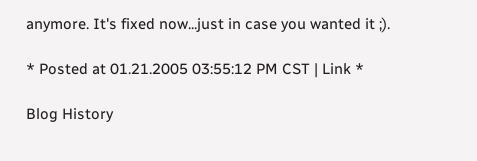anymore. It's fixed now...just in case you wanted it ;).

* Posted at 01.21.2005 03:55:12 PM CST | Link *

Blog History